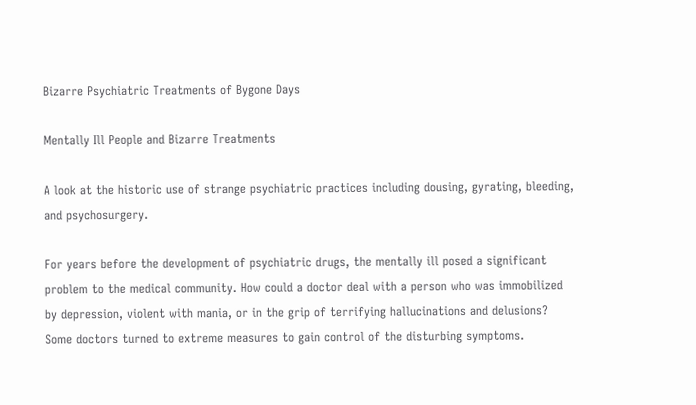Bizarre Psychiatric Treatments of Bygone Days

Mentally Ill People and Bizarre Treatments

A look at the historic use of strange psychiatric practices including dousing, gyrating, bleeding, and psychosurgery.

For years before the development of psychiatric drugs, the mentally ill posed a significant problem to the medical community. How could a doctor deal with a person who was immobilized by depression, violent with mania, or in the grip of terrifying hallucinations and delusions? Some doctors turned to extreme measures to gain control of the disturbing symptoms.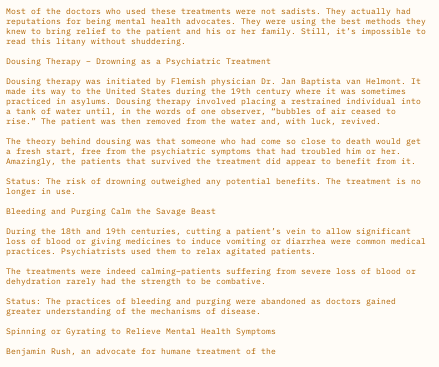Most of the doctors who used these treatments were not sadists. They actually had reputations for being mental health advocates. They were using the best methods they knew to bring relief to the patient and his or her family. Still, it’s impossible to read this litany without shuddering.

Dousing Therapy – Drowning as a Psychiatric Treatment

Dousing therapy was initiated by Flemish physician Dr. Jan Baptista van Helmont. It made its way to the United States during the 19th century where it was sometimes practiced in asylums. Dousing therapy involved placing a restrained individual into a tank of water until, in the words of one observer, “bubbles of air ceased to rise.” The patient was then removed from the water and, with luck, revived.

The theory behind dousing was that someone who had come so close to death would get a fresh start, free from the psychiatric symptoms that had troubled him or her. Amazingly, the patients that survived the treatment did appear to benefit from it.

Status: The risk of drowning outweighed any potential benefits. The treatment is no longer in use.

Bleeding and Purging Calm the Savage Beast

During the 18th and 19th centuries, cutting a patient’s vein to allow significant loss of blood or giving medicines to induce vomiting or diarrhea were common medical practices. Psychiatrists used them to relax agitated patients.

The treatments were indeed calming–patients suffering from severe loss of blood or dehydration rarely had the strength to be combative.

Status: The practices of bleeding and purging were abandoned as doctors gained greater understanding of the mechanisms of disease.

Spinning or Gyrating to Relieve Mental Health Symptoms

Benjamin Rush, an advocate for humane treatment of the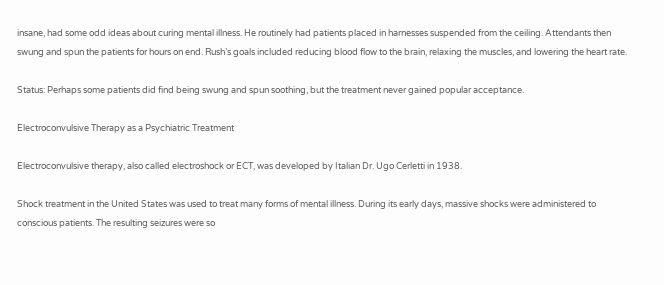insane, had some odd ideas about curing mental illness. He routinely had patients placed in harnesses suspended from the ceiling. Attendants then swung and spun the patients for hours on end. Rush’s goals included reducing blood flow to the brain, relaxing the muscles, and lowering the heart rate.

Status: Perhaps some patients did find being swung and spun soothing, but the treatment never gained popular acceptance.

Electroconvulsive Therapy as a Psychiatric Treatment

Electroconvulsive therapy, also called electroshock or ECT, was developed by Italian Dr. Ugo Cerletti in 1938.

Shock treatment in the United States was used to treat many forms of mental illness. During its early days, massive shocks were administered to conscious patients. The resulting seizures were so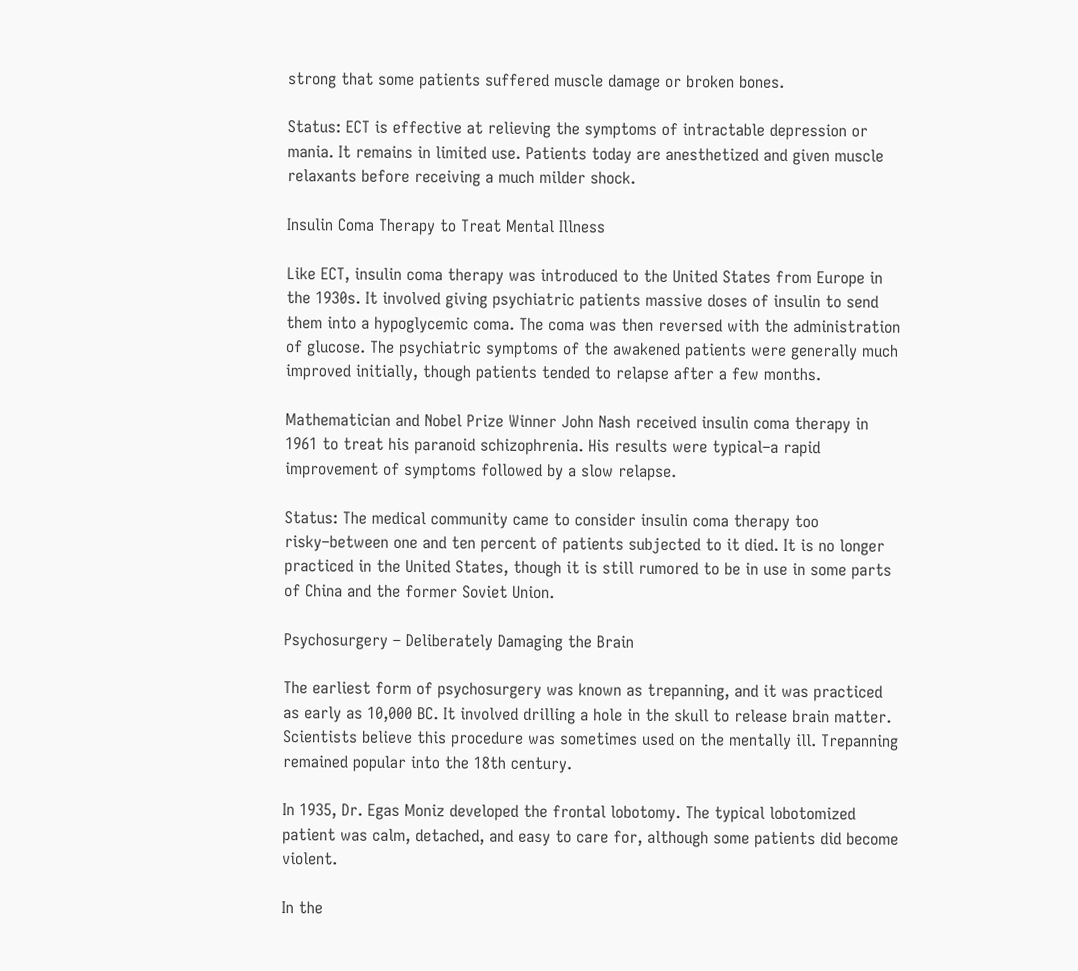strong that some patients suffered muscle damage or broken bones.

Status: ECT is effective at relieving the symptoms of intractable depression or mania. It remains in limited use. Patients today are anesthetized and given muscle relaxants before receiving a much milder shock.

Insulin Coma Therapy to Treat Mental Illness

Like ECT, insulin coma therapy was introduced to the United States from Europe in the 1930s. It involved giving psychiatric patients massive doses of insulin to send them into a hypoglycemic coma. The coma was then reversed with the administration of glucose. The psychiatric symptoms of the awakened patients were generally much improved initially, though patients tended to relapse after a few months.

Mathematician and Nobel Prize Winner John Nash received insulin coma therapy in 1961 to treat his paranoid schizophrenia. His results were typical–a rapid improvement of symptoms followed by a slow relapse.

Status: The medical community came to consider insulin coma therapy too risky–between one and ten percent of patients subjected to it died. It is no longer practiced in the United States, though it is still rumored to be in use in some parts of China and the former Soviet Union.

Psychosurgery – Deliberately Damaging the Brain

The earliest form of psychosurgery was known as trepanning, and it was practiced as early as 10,000 BC. It involved drilling a hole in the skull to release brain matter. Scientists believe this procedure was sometimes used on the mentally ill. Trepanning remained popular into the 18th century.

In 1935, Dr. Egas Moniz developed the frontal lobotomy. The typical lobotomized patient was calm, detached, and easy to care for, although some patients did become violent.

In the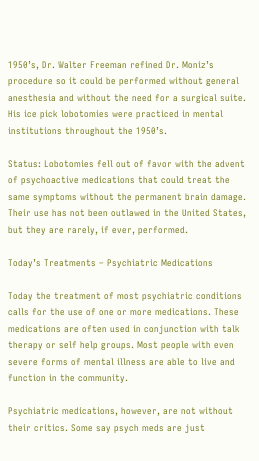1950’s, Dr. Walter Freeman refined Dr. Moniz’s procedure so it could be performed without general anesthesia and without the need for a surgical suite. His ice pick lobotomies were practiced in mental institutions throughout the 1950’s.

Status: Lobotomies fell out of favor with the advent of psychoactive medications that could treat the same symptoms without the permanent brain damage. Their use has not been outlawed in the United States, but they are rarely, if ever, performed.

Today’s Treatments – Psychiatric Medications

Today the treatment of most psychiatric conditions calls for the use of one or more medications. These medications are often used in conjunction with talk therapy or self help groups. Most people with even severe forms of mental illness are able to live and function in the community.

Psychiatric medications, however, are not without their critics. Some say psych meds are just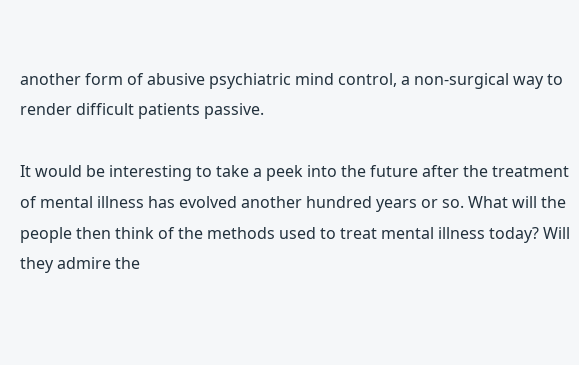another form of abusive psychiatric mind control, a non-surgical way to render difficult patients passive.

It would be interesting to take a peek into the future after the treatment of mental illness has evolved another hundred years or so. What will the people then think of the methods used to treat mental illness today? Will they admire the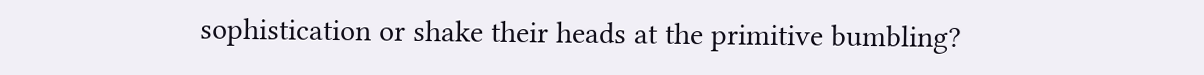sophistication or shake their heads at the primitive bumbling?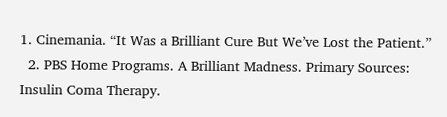1. Cinemania. “It Was a Brilliant Cure But We’ve Lost the Patient.”
  2. PBS Home Programs. A Brilliant Madness. Primary Sources: Insulin Coma Therapy.